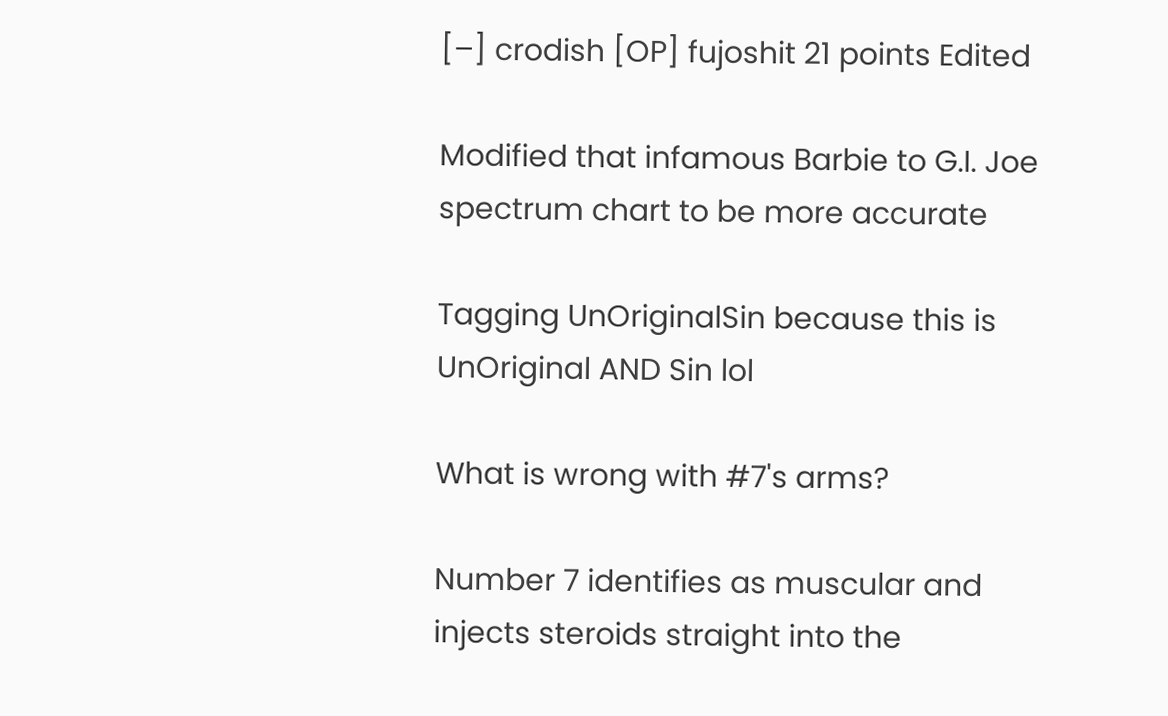[–] crodish [OP] fujoshit 21 points Edited

Modified that infamous Barbie to G.I. Joe spectrum chart to be more accurate

Tagging UnOriginalSin because this is UnOriginal AND Sin lol

What is wrong with #7's arms?

Number 7 identifies as muscular and injects steroids straight into the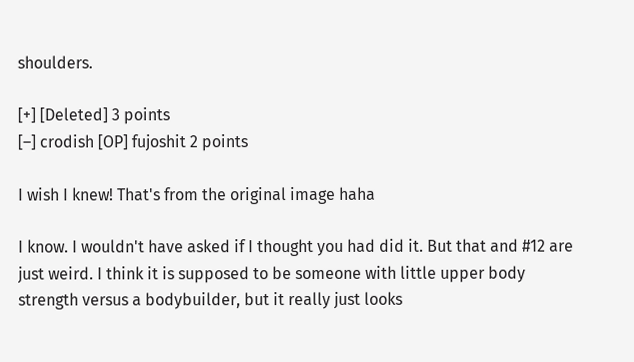shoulders.

[+] [Deleted] 3 points
[–] crodish [OP] fujoshit 2 points

I wish I knew! That's from the original image haha

I know. I wouldn't have asked if I thought you had did it. But that and #12 are just weird. I think it is supposed to be someone with little upper body strength versus a bodybuilder, but it really just looks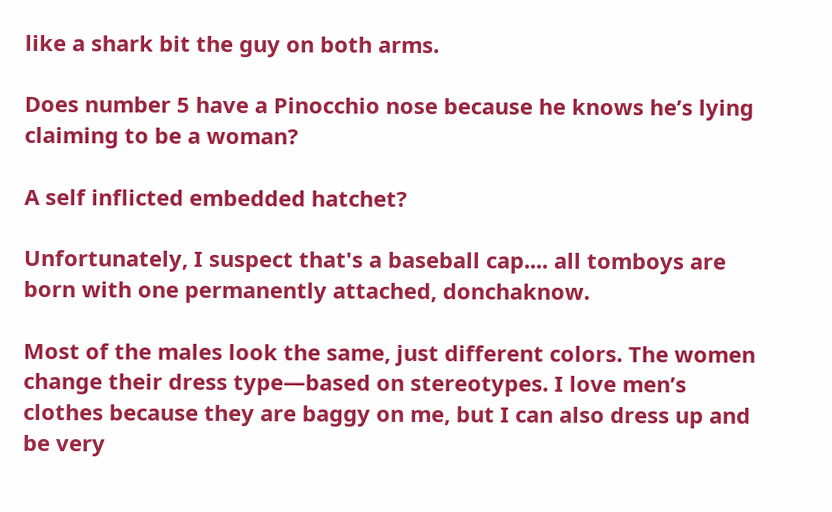like a shark bit the guy on both arms.

Does number 5 have a Pinocchio nose because he knows he’s lying claiming to be a woman?

A self inflicted embedded hatchet?

Unfortunately, I suspect that's a baseball cap.... all tomboys are born with one permanently attached, donchaknow.

Most of the males look the same, just different colors. The women change their dress type—based on stereotypes. I love men’s clothes because they are baggy on me, but I can also dress up and be very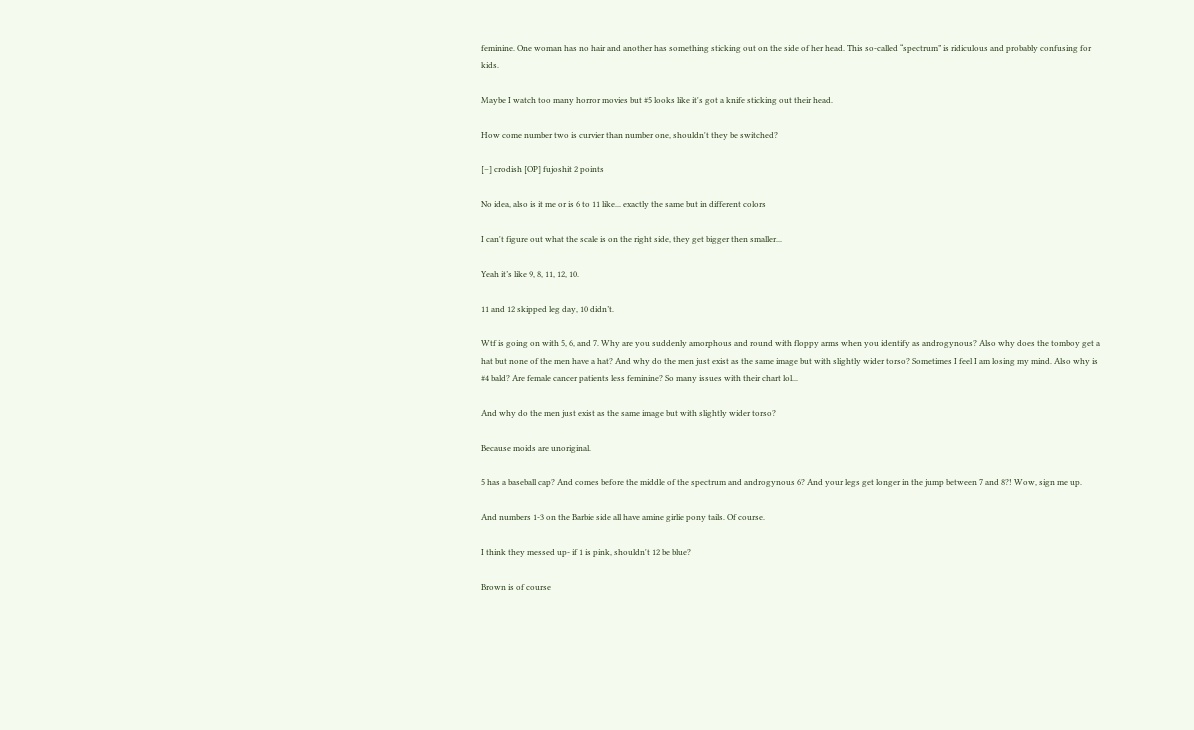feminine. One woman has no hair and another has something sticking out on the side of her head. This so-called “spectrum” is ridiculous and probably confusing for kids.

Maybe I watch too many horror movies but #5 looks like it's got a knife sticking out their head.

How come number two is curvier than number one, shouldn't they be switched?

[–] crodish [OP] fujoshit 2 points

No idea, also is it me or is 6 to 11 like... exactly the same but in different colors

I can't figure out what the scale is on the right side, they get bigger then smaller...

Yeah it’s like 9, 8, 11, 12, 10.

11 and 12 skipped leg day, 10 didn’t.

Wtf is going on with 5, 6, and 7. Why are you suddenly amorphous and round with floppy arms when you identify as androgynous? Also why does the tomboy get a hat but none of the men have a hat? And why do the men just exist as the same image but with slightly wider torso? Sometimes I feel I am losing my mind. Also why is #4 bald? Are female cancer patients less feminine? So many issues with their chart lol...

And why do the men just exist as the same image but with slightly wider torso?

Because moids are unoriginal.

5 has a baseball cap? And comes before the middle of the spectrum and androgynous 6? And your legs get longer in the jump between 7 and 8?! Wow, sign me up.

And numbers 1-3 on the Barbie side all have amine girlie pony tails. Of course.

I think they messed up- if 1 is pink, shouldn't 12 be blue?

Brown is of course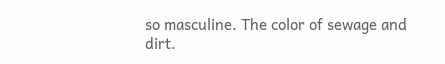so masculine. The color of sewage and dirt.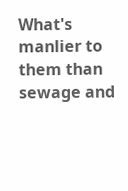What's manlier to them than sewage and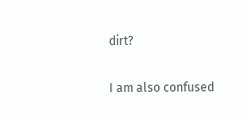dirt?

I am also confused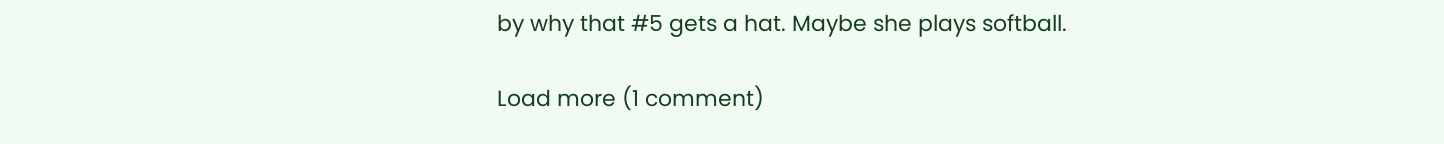by why that #5 gets a hat. Maybe she plays softball.

Load more (1 comment)